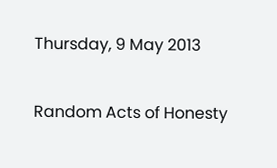Thursday, 9 May 2013

Random Acts of Honesty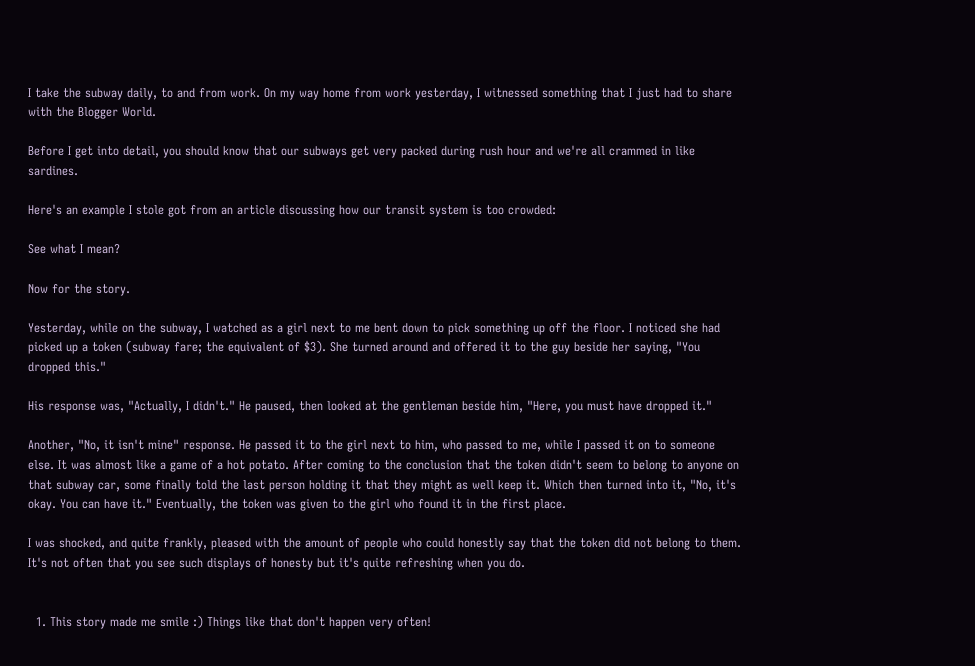I take the subway daily, to and from work. On my way home from work yesterday, I witnessed something that I just had to share with the Blogger World.

Before I get into detail, you should know that our subways get very packed during rush hour and we're all crammed in like sardines.

Here's an example I stole got from an article discussing how our transit system is too crowded:

See what I mean?

Now for the story.

Yesterday, while on the subway, I watched as a girl next to me bent down to pick something up off the floor. I noticed she had picked up a token (subway fare; the equivalent of $3). She turned around and offered it to the guy beside her saying, "You dropped this."

His response was, "Actually, I didn't." He paused, then looked at the gentleman beside him, "Here, you must have dropped it."

Another, "No, it isn't mine" response. He passed it to the girl next to him, who passed to me, while I passed it on to someone else. It was almost like a game of a hot potato. After coming to the conclusion that the token didn't seem to belong to anyone on that subway car, some finally told the last person holding it that they might as well keep it. Which then turned into it, "No, it's okay. You can have it." Eventually, the token was given to the girl who found it in the first place.

I was shocked, and quite frankly, pleased with the amount of people who could honestly say that the token did not belong to them. It's not often that you see such displays of honesty but it's quite refreshing when you do.


  1. This story made me smile :) Things like that don't happen very often!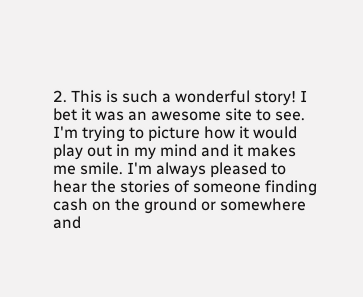2. This is such a wonderful story! I bet it was an awesome site to see. I'm trying to picture how it would play out in my mind and it makes me smile. I'm always pleased to hear the stories of someone finding cash on the ground or somewhere and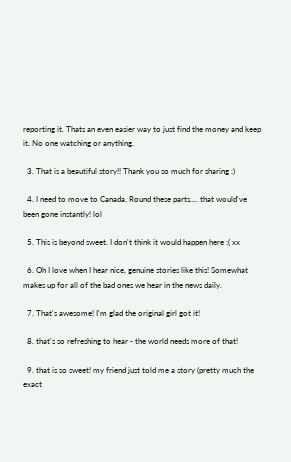reporting it. Thats an even easier way to just find the money and keep it. No one watching or anything.

  3. That is a beautiful story!! Thank you so much for sharing :)

  4. I need to move to Canada. Round these parts.... that would've been gone instantly! lol

  5. This is beyond sweet. I don't think it would happen here :( xx

  6. Oh I love when I hear nice, genuine stories like this! Somewhat makes up for all of the bad ones we hear in the news daily.

  7. That's awesome! I'm glad the original girl got it!

  8. that's so refreshing to hear - the world needs more of that!

  9. that is so sweet! my friend just told me a story (pretty much the exact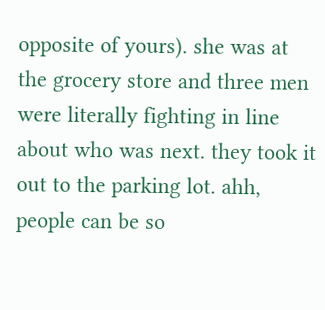opposite of yours). she was at the grocery store and three men were literally fighting in line about who was next. they took it out to the parking lot. ahh, people can be so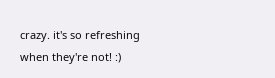crazy. it's so refreshing when they're not! :)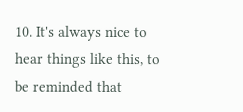10. It's always nice to hear things like this, to be reminded that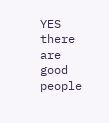YES there are good people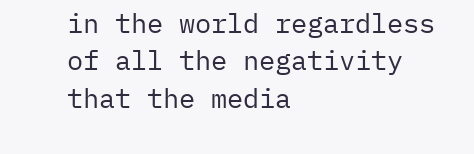in the world regardless of all the negativity that the media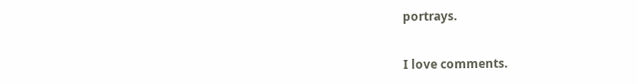portrays.


I love comments.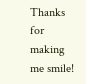Thanks for making me smile!